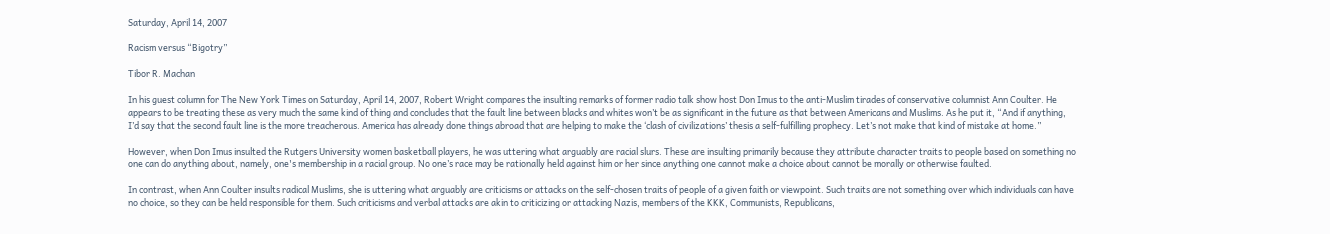Saturday, April 14, 2007

Racism versus “Bigotry”

Tibor R. Machan

In his guest column for The New York Times on Saturday, April 14, 2007, Robert Wright compares the insulting remarks of former radio talk show host Don Imus to the anti-Muslim tirades of conservative columnist Ann Coulter. He appears to be treating these as very much the same kind of thing and concludes that the fault line between blacks and whites won’t be as significant in the future as that between Americans and Muslims. As he put it, “And if anything, I’d say that the second fault line is the more treacherous. America has already done things abroad that are helping to make the ‘clash of civilizations’ thesis a self-fulfilling prophecy. Let’s not make that kind of mistake at home.”

However, when Don Imus insulted the Rutgers University women basketball players, he was uttering what arguably are racial slurs. These are insulting primarily because they attribute character traits to people based on something no one can do anything about, namely, one's membership in a racial group. No one’s race may be rationally held against him or her since anything one cannot make a choice about cannot be morally or otherwise faulted.

In contrast, when Ann Coulter insults radical Muslims, she is uttering what arguably are criticisms or attacks on the self-chosen traits of people of a given faith or viewpoint. Such traits are not something over which individuals can have no choice, so they can be held responsible for them. Such criticisms and verbal attacks are akin to criticizing or attacking Nazis, members of the KKK, Communists, Republicans,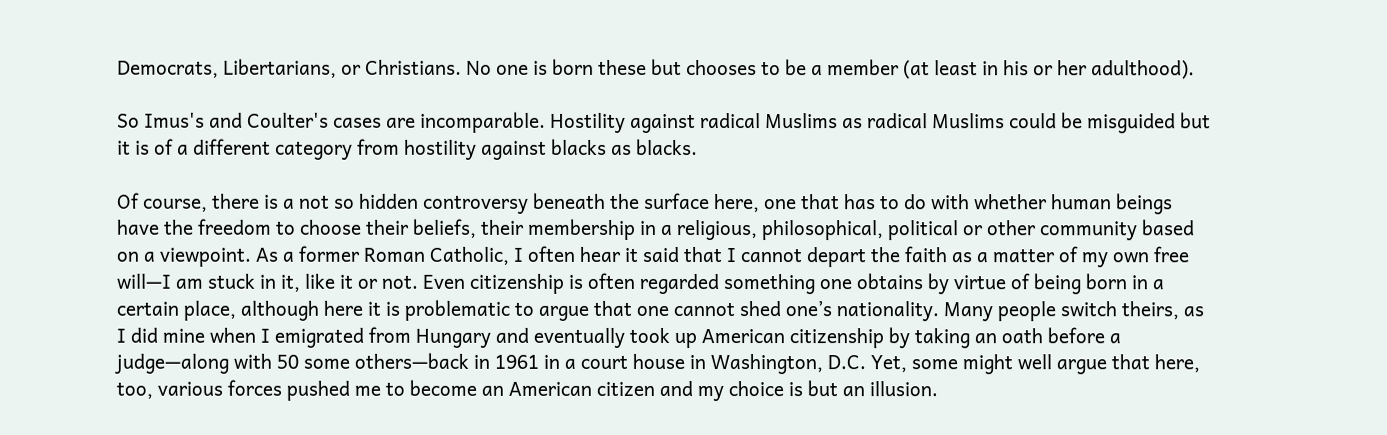Democrats, Libertarians, or Christians. No one is born these but chooses to be a member (at least in his or her adulthood).

So Imus's and Coulter's cases are incomparable. Hostility against radical Muslims as radical Muslims could be misguided but it is of a different category from hostility against blacks as blacks.

Of course, there is a not so hidden controversy beneath the surface here, one that has to do with whether human beings have the freedom to choose their beliefs, their membership in a religious, philosophical, political or other community based on a viewpoint. As a former Roman Catholic, I often hear it said that I cannot depart the faith as a matter of my own free will—I am stuck in it, like it or not. Even citizenship is often regarded something one obtains by virtue of being born in a certain place, although here it is problematic to argue that one cannot shed one’s nationality. Many people switch theirs, as I did mine when I emigrated from Hungary and eventually took up American citizenship by taking an oath before a judge—along with 50 some others—back in 1961 in a court house in Washington, D.C. Yet, some might well argue that here, too, various forces pushed me to become an American citizen and my choice is but an illusion.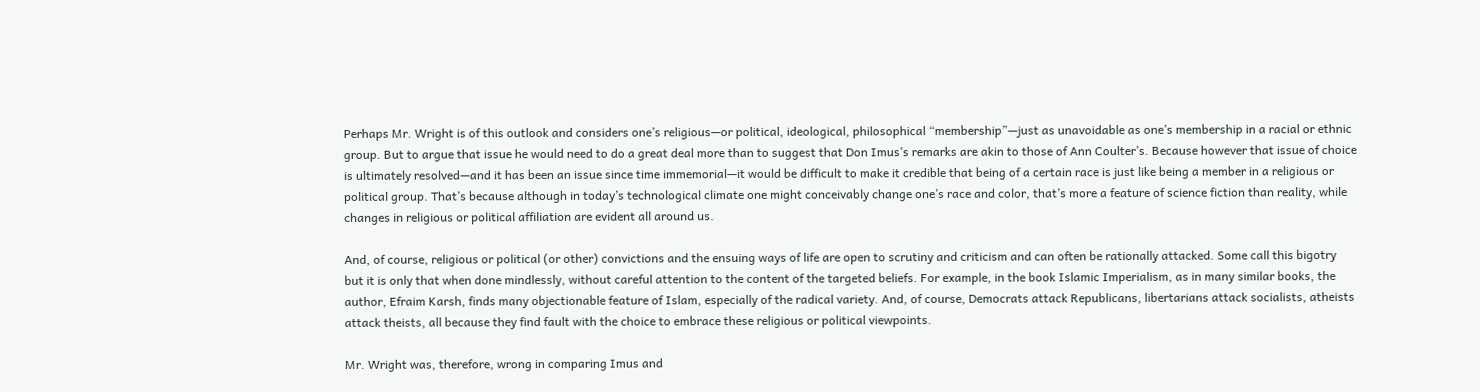Perhaps Mr. Wright is of this outlook and considers one’s religious—or political, ideological, philosophical “membership”—just as unavoidable as one’s membership in a racial or ethnic group. But to argue that issue he would need to do a great deal more than to suggest that Don Imus’s remarks are akin to those of Ann Coulter’s. Because however that issue of choice is ultimately resolved—and it has been an issue since time immemorial—it would be difficult to make it credible that being of a certain race is just like being a member in a religious or political group. That’s because although in today’s technological climate one might conceivably change one’s race and color, that’s more a feature of science fiction than reality, while changes in religious or political affiliation are evident all around us.

And, of course, religious or political (or other) convictions and the ensuing ways of life are open to scrutiny and criticism and can often be rationally attacked. Some call this bigotry but it is only that when done mindlessly, without careful attention to the content of the targeted beliefs. For example, in the book Islamic Imperialism, as in many similar books, the author, Efraim Karsh, finds many objectionable feature of Islam, especially of the radical variety. And, of course, Democrats attack Republicans, libertarians attack socialists, atheists attack theists, all because they find fault with the choice to embrace these religious or political viewpoints.

Mr. Wright was, therefore, wrong in comparing Imus and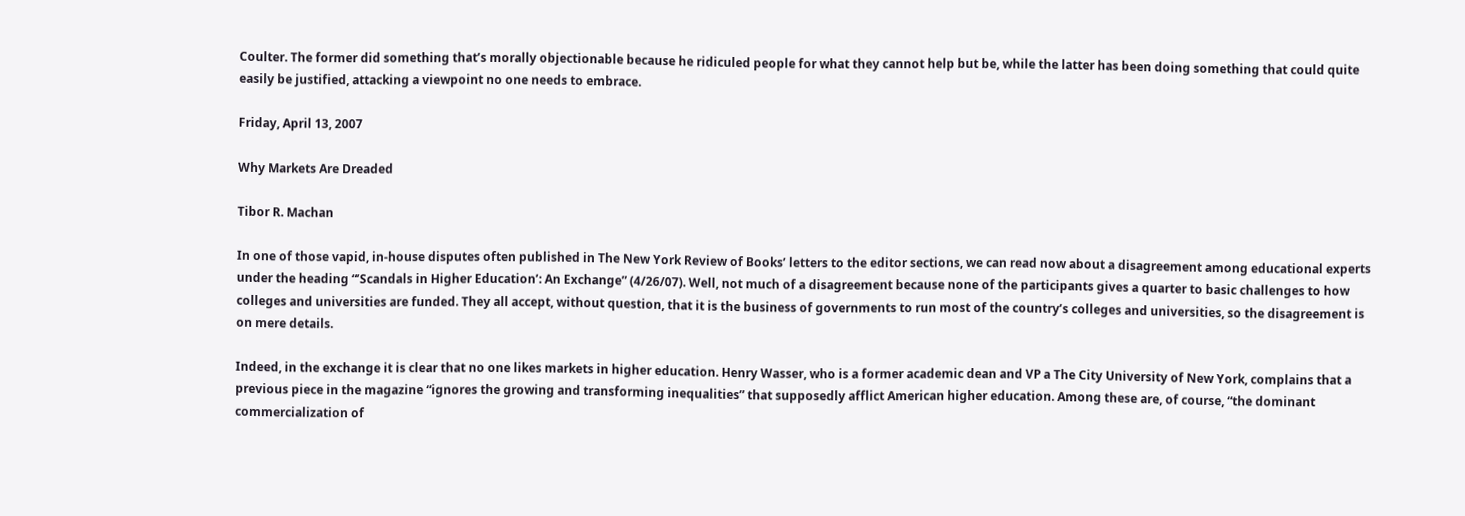Coulter. The former did something that’s morally objectionable because he ridiculed people for what they cannot help but be, while the latter has been doing something that could quite easily be justified, attacking a viewpoint no one needs to embrace.

Friday, April 13, 2007

Why Markets Are Dreaded

Tibor R. Machan

In one of those vapid, in-house disputes often published in The New York Review of Books’ letters to the editor sections, we can read now about a disagreement among educational experts under the heading “’Scandals in Higher Education’: An Exchange” (4/26/07). Well, not much of a disagreement because none of the participants gives a quarter to basic challenges to how colleges and universities are funded. They all accept, without question, that it is the business of governments to run most of the country’s colleges and universities, so the disagreement is on mere details.

Indeed, in the exchange it is clear that no one likes markets in higher education. Henry Wasser, who is a former academic dean and VP a The City University of New York, complains that a previous piece in the magazine “ignores the growing and transforming inequalities” that supposedly afflict American higher education. Among these are, of course, “the dominant commercialization of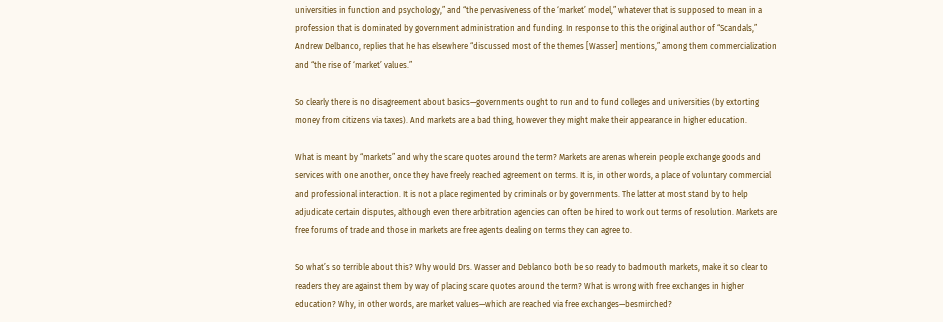universities in function and psychology,” and “the pervasiveness of the ‘market’ model,” whatever that is supposed to mean in a profession that is dominated by government administration and funding. In response to this the original author of “Scandals,” Andrew Delbanco, replies that he has elsewhere “discussed most of the themes [Wasser] mentions,” among them commercialization and “the rise of ‘market’ values.”

So clearly there is no disagreement about basics—governments ought to run and to fund colleges and universities (by extorting money from citizens via taxes). And markets are a bad thing, however they might make their appearance in higher education.

What is meant by “markets” and why the scare quotes around the term? Markets are arenas wherein people exchange goods and services with one another, once they have freely reached agreement on terms. It is, in other words, a place of voluntary commercial and professional interaction. It is not a place regimented by criminals or by governments. The latter at most stand by to help adjudicate certain disputes, although even there arbitration agencies can often be hired to work out terms of resolution. Markets are free forums of trade and those in markets are free agents dealing on terms they can agree to.

So what’s so terrible about this? Why would Drs. Wasser and Deblanco both be so ready to badmouth markets, make it so clear to readers they are against them by way of placing scare quotes around the term? What is wrong with free exchanges in higher education? Why, in other words, are market values—which are reached via free exchanges—besmirched?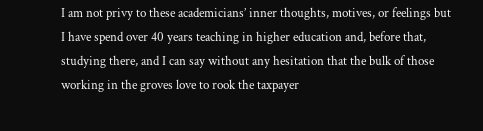I am not privy to these academicians’ inner thoughts, motives, or feelings but I have spend over 40 years teaching in higher education and, before that, studying there, and I can say without any hesitation that the bulk of those working in the groves love to rook the taxpayer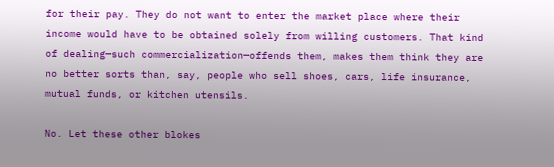for their pay. They do not want to enter the market place where their income would have to be obtained solely from willing customers. That kind of dealing—such commercialization—offends them, makes them think they are no better sorts than, say, people who sell shoes, cars, life insurance, mutual funds, or kitchen utensils.

No. Let these other blokes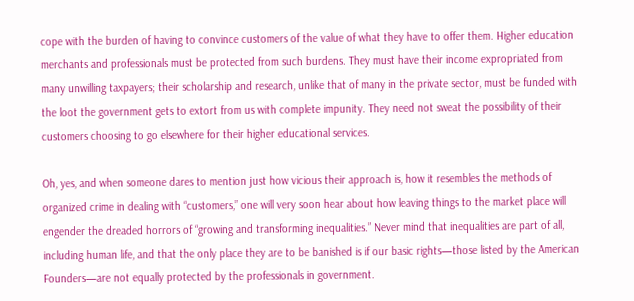cope with the burden of having to convince customers of the value of what they have to offer them. Higher education merchants and professionals must be protected from such burdens. They must have their income expropriated from many unwilling taxpayers; their scholarship and research, unlike that of many in the private sector, must be funded with the loot the government gets to extort from us with complete impunity. They need not sweat the possibility of their customers choosing to go elsewhere for their higher educational services.

Oh, yes, and when someone dares to mention just how vicious their approach is, how it resembles the methods of organized crime in dealing with “customers,” one will very soon hear about how leaving things to the market place will engender the dreaded horrors of “growing and transforming inequalities.” Never mind that inequalities are part of all, including human life, and that the only place they are to be banished is if our basic rights—those listed by the American Founders—are not equally protected by the professionals in government.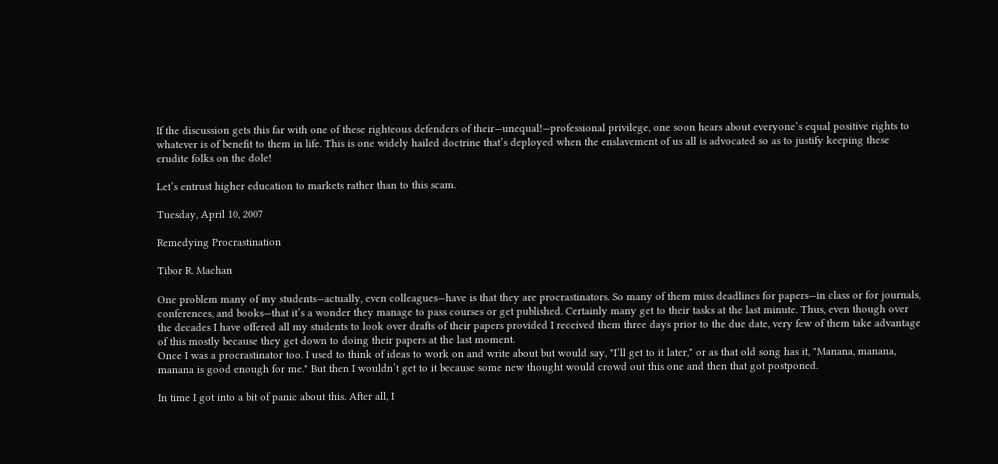If the discussion gets this far with one of these righteous defenders of their—unequal!—professional privilege, one soon hears about everyone’s equal positive rights to whatever is of benefit to them in life. This is one widely hailed doctrine that’s deployed when the enslavement of us all is advocated so as to justify keeping these erudite folks on the dole!

Let’s entrust higher education to markets rather than to this scam.

Tuesday, April 10, 2007

Remedying Procrastination

Tibor R. Machan

One problem many of my students—actually, even colleagues—have is that they are procrastinators. So many of them miss deadlines for papers—in class or for journals, conferences, and books—that it’s a wonder they manage to pass courses or get published. Certainly many get to their tasks at the last minute. Thus, even though over the decades I have offered all my students to look over drafts of their papers provided I received them three days prior to the due date, very few of them take advantage of this mostly because they get down to doing their papers at the last moment.
Once I was a procrastinator too. I used to think of ideas to work on and write about but would say, "I’ll get to it later," or as that old song has it, "Manana, manana, manana is good enough for me." But then I wouldn’t get to it because some new thought would crowd out this one and then that got postponed.

In time I got into a bit of panic about this. After all, I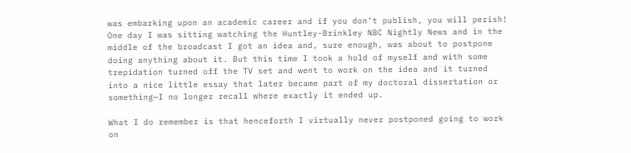was embarking upon an academic career and if you don’t publish, you will perish! One day I was sitting watching the Huntley-Brinkley NBC Nightly News and in the middle of the broadcast I got an idea and, sure enough, was about to postpone doing anything about it. But this time I took a hold of myself and with some trepidation turned off the TV set and went to work on the idea and it turned into a nice little essay that later became part of my doctoral dissertation or something—I no longer recall where exactly it ended up.

What I do remember is that henceforth I virtually never postponed going to work on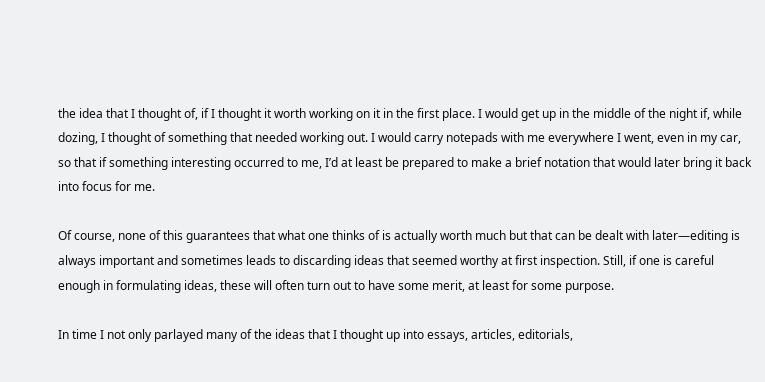the idea that I thought of, if I thought it worth working on it in the first place. I would get up in the middle of the night if, while dozing, I thought of something that needed working out. I would carry notepads with me everywhere I went, even in my car, so that if something interesting occurred to me, I’d at least be prepared to make a brief notation that would later bring it back into focus for me.

Of course, none of this guarantees that what one thinks of is actually worth much but that can be dealt with later—editing is always important and sometimes leads to discarding ideas that seemed worthy at first inspection. Still, if one is careful enough in formulating ideas, these will often turn out to have some merit, at least for some purpose.

In time I not only parlayed many of the ideas that I thought up into essays, articles, editorials,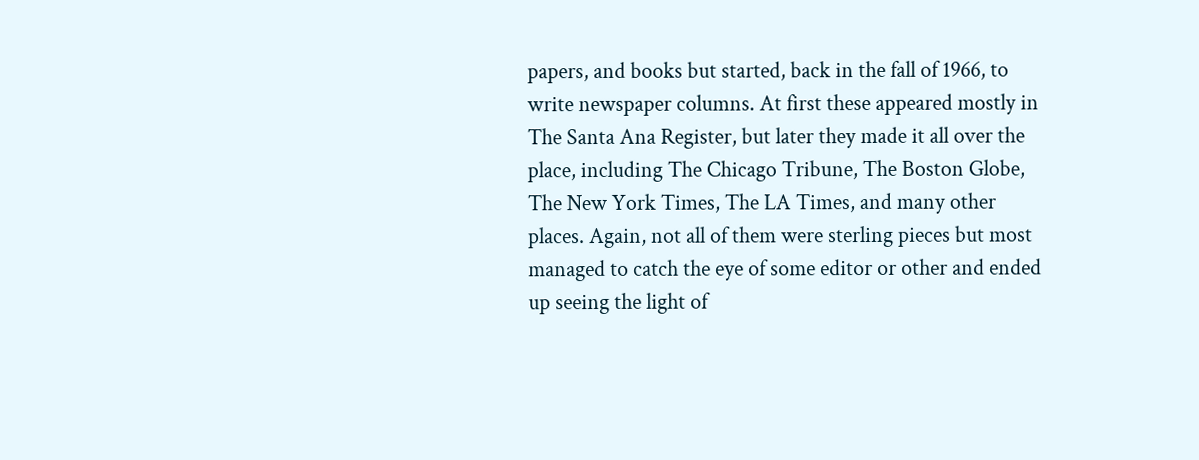papers, and books but started, back in the fall of 1966, to write newspaper columns. At first these appeared mostly in The Santa Ana Register, but later they made it all over the place, including The Chicago Tribune, The Boston Globe, The New York Times, The LA Times, and many other places. Again, not all of them were sterling pieces but most managed to catch the eye of some editor or other and ended up seeing the light of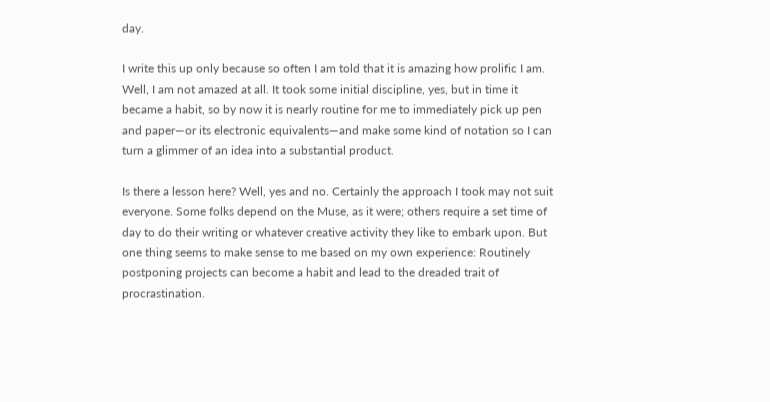day.

I write this up only because so often I am told that it is amazing how prolific I am. Well, I am not amazed at all. It took some initial discipline, yes, but in time it became a habit, so by now it is nearly routine for me to immediately pick up pen and paper—or its electronic equivalents—and make some kind of notation so I can turn a glimmer of an idea into a substantial product.

Is there a lesson here? Well, yes and no. Certainly the approach I took may not suit everyone. Some folks depend on the Muse, as it were; others require a set time of day to do their writing or whatever creative activity they like to embark upon. But one thing seems to make sense to me based on my own experience: Routinely postponing projects can become a habit and lead to the dreaded trait of procrastination.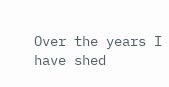Over the years I have shed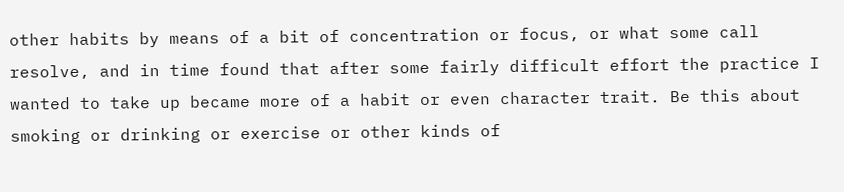other habits by means of a bit of concentration or focus, or what some call resolve, and in time found that after some fairly difficult effort the practice I wanted to take up became more of a habit or even character trait. Be this about smoking or drinking or exercise or other kinds of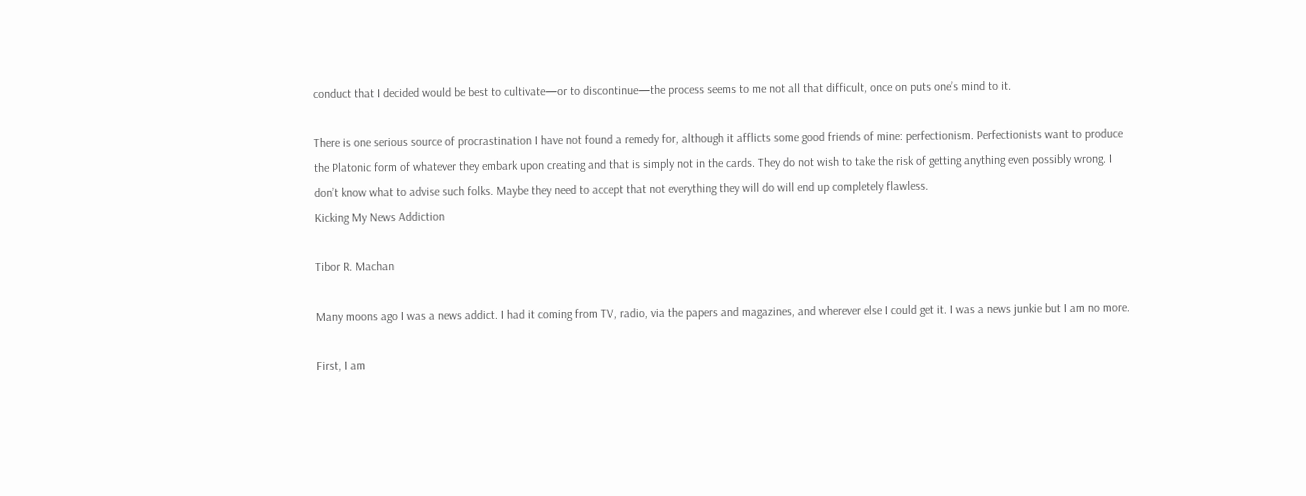conduct that I decided would be best to cultivate—or to discontinue—the process seems to me not all that difficult, once on puts one’s mind to it.

There is one serious source of procrastination I have not found a remedy for, although it afflicts some good friends of mine: perfectionism. Perfectionists want to produce the Platonic form of whatever they embark upon creating and that is simply not in the cards. They do not wish to take the risk of getting anything even possibly wrong. I don’t know what to advise such folks. Maybe they need to accept that not everything they will do will end up completely flawless.
Kicking My News Addiction

Tibor R. Machan

Many moons ago I was a news addict. I had it coming from TV, radio, via the papers and magazines, and wherever else I could get it. I was a news junkie but I am no more.

First, I am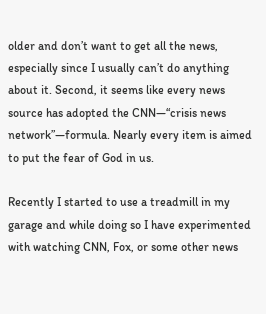older and don’t want to get all the news, especially since I usually can’t do anything about it. Second, it seems like every news source has adopted the CNN—“crisis news network”—formula. Nearly every item is aimed to put the fear of God in us.

Recently I started to use a treadmill in my garage and while doing so I have experimented with watching CNN, Fox, or some other news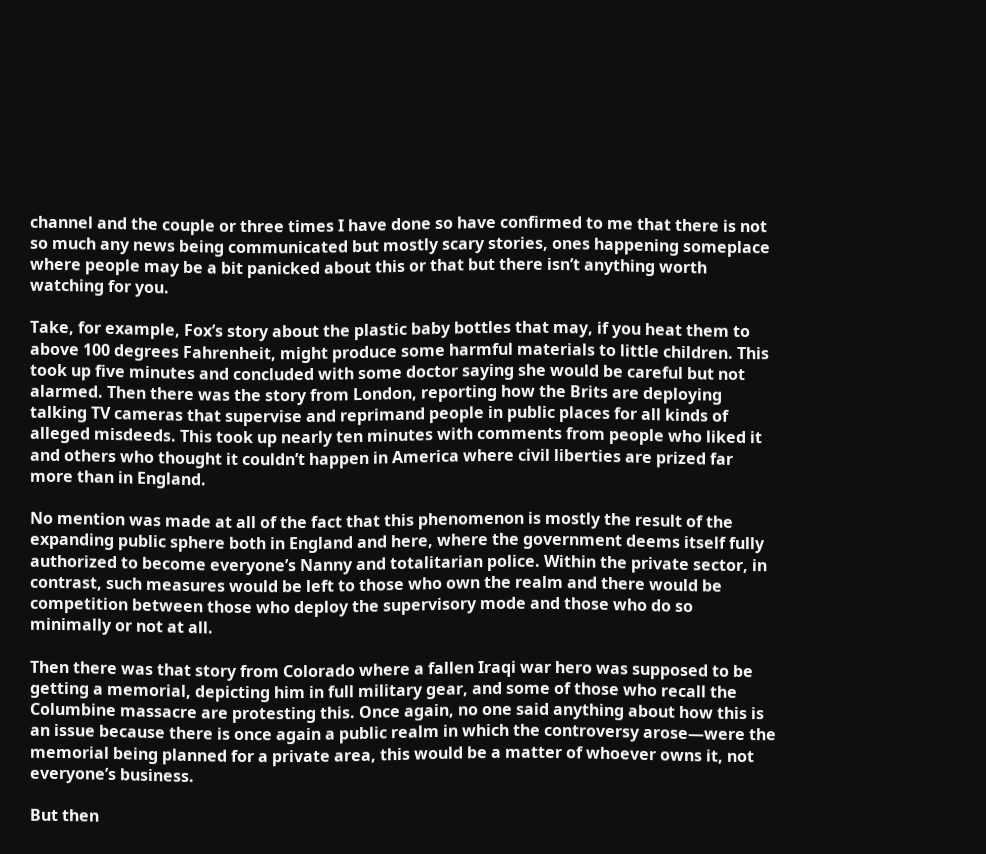channel and the couple or three times I have done so have confirmed to me that there is not so much any news being communicated but mostly scary stories, ones happening someplace where people may be a bit panicked about this or that but there isn’t anything worth watching for you.

Take, for example, Fox’s story about the plastic baby bottles that may, if you heat them to above 100 degrees Fahrenheit, might produce some harmful materials to little children. This took up five minutes and concluded with some doctor saying she would be careful but not alarmed. Then there was the story from London, reporting how the Brits are deploying talking TV cameras that supervise and reprimand people in public places for all kinds of alleged misdeeds. This took up nearly ten minutes with comments from people who liked it and others who thought it couldn’t happen in America where civil liberties are prized far more than in England.

No mention was made at all of the fact that this phenomenon is mostly the result of the expanding public sphere both in England and here, where the government deems itself fully authorized to become everyone’s Nanny and totalitarian police. Within the private sector, in contrast, such measures would be left to those who own the realm and there would be competition between those who deploy the supervisory mode and those who do so minimally or not at all.

Then there was that story from Colorado where a fallen Iraqi war hero was supposed to be getting a memorial, depicting him in full military gear, and some of those who recall the Columbine massacre are protesting this. Once again, no one said anything about how this is an issue because there is once again a public realm in which the controversy arose—were the memorial being planned for a private area, this would be a matter of whoever owns it, not everyone’s business.

But then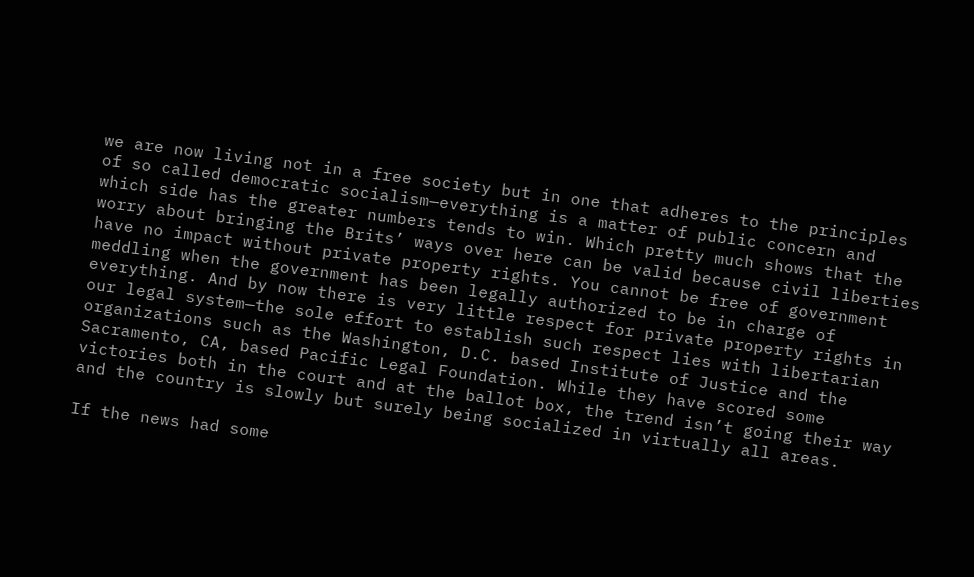we are now living not in a free society but in one that adheres to the principles of so called democratic socialism—everything is a matter of public concern and which side has the greater numbers tends to win. Which pretty much shows that the worry about bringing the Brits’ ways over here can be valid because civil liberties have no impact without private property rights. You cannot be free of government meddling when the government has been legally authorized to be in charge of everything. And by now there is very little respect for private property rights in our legal system—the sole effort to establish such respect lies with libertarian organizations such as the Washington, D.C. based Institute of Justice and the Sacramento, CA, based Pacific Legal Foundation. While they have scored some victories both in the court and at the ballot box, the trend isn’t going their way and the country is slowly but surely being socialized in virtually all areas.

If the news had some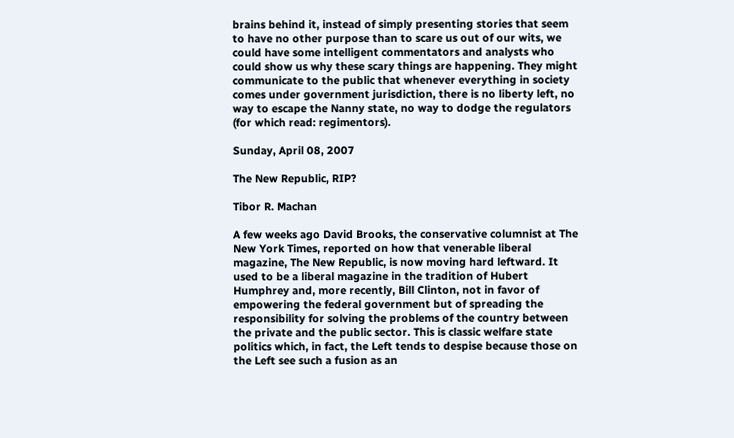brains behind it, instead of simply presenting stories that seem to have no other purpose than to scare us out of our wits, we could have some intelligent commentators and analysts who could show us why these scary things are happening. They might communicate to the public that whenever everything in society comes under government jurisdiction, there is no liberty left, no way to escape the Nanny state, no way to dodge the regulators (for which read: regimentors).

Sunday, April 08, 2007

The New Republic, RIP?

Tibor R. Machan

A few weeks ago David Brooks, the conservative columnist at The New York Times, reported on how that venerable liberal magazine, The New Republic, is now moving hard leftward. It used to be a liberal magazine in the tradition of Hubert Humphrey and, more recently, Bill Clinton, not in favor of empowering the federal government but of spreading the responsibility for solving the problems of the country between the private and the public sector. This is classic welfare state politics which, in fact, the Left tends to despise because those on the Left see such a fusion as an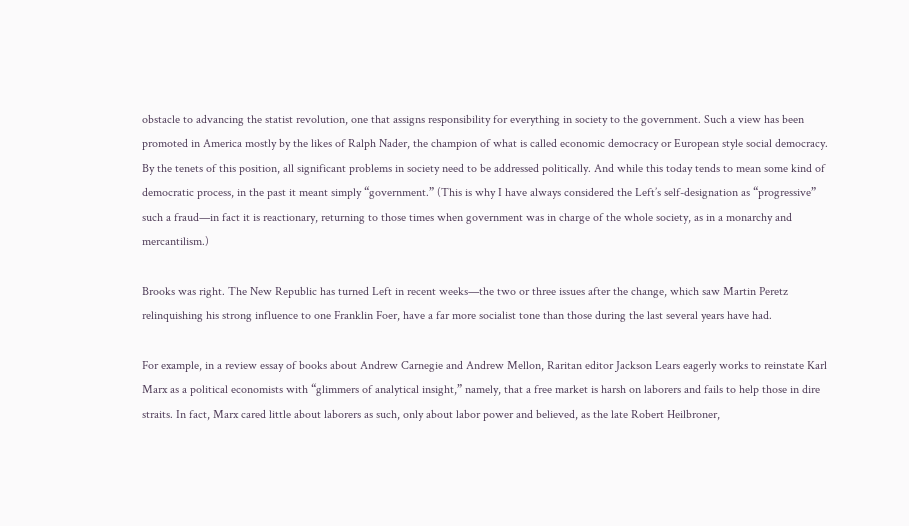obstacle to advancing the statist revolution, one that assigns responsibility for everything in society to the government. Such a view has been promoted in America mostly by the likes of Ralph Nader, the champion of what is called economic democracy or European style social democracy. By the tenets of this position, all significant problems in society need to be addressed politically. And while this today tends to mean some kind of democratic process, in the past it meant simply “government.” (This is why I have always considered the Left’s self-designation as “progressive” such a fraud—in fact it is reactionary, returning to those times when government was in charge of the whole society, as in a monarchy and mercantilism.)

Brooks was right. The New Republic has turned Left in recent weeks—the two or three issues after the change, which saw Martin Peretz relinquishing his strong influence to one Franklin Foer, have a far more socialist tone than those during the last several years have had.

For example, in a review essay of books about Andrew Carnegie and Andrew Mellon, Raritan editor Jackson Lears eagerly works to reinstate Karl Marx as a political economists with “glimmers of analytical insight,” namely, that a free market is harsh on laborers and fails to help those in dire straits. In fact, Marx cared little about laborers as such, only about labor power and believed, as the late Robert Heilbroner,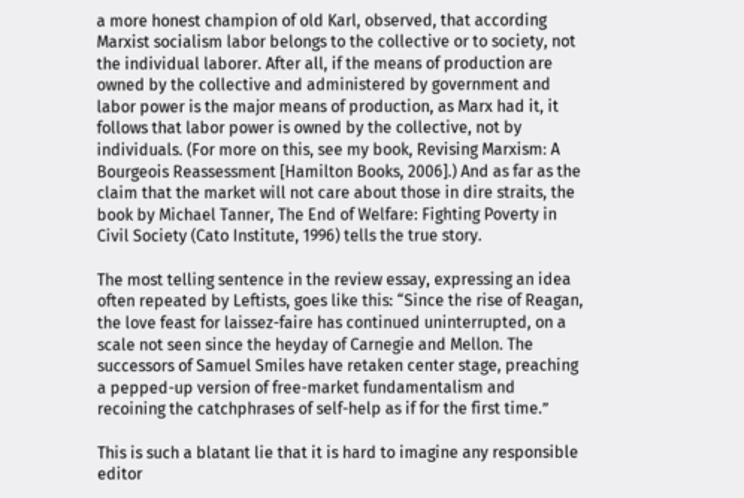a more honest champion of old Karl, observed, that according Marxist socialism labor belongs to the collective or to society, not the individual laborer. After all, if the means of production are owned by the collective and administered by government and labor power is the major means of production, as Marx had it, it follows that labor power is owned by the collective, not by individuals. (For more on this, see my book, Revising Marxism: A Bourgeois Reassessment [Hamilton Books, 2006].) And as far as the claim that the market will not care about those in dire straits, the book by Michael Tanner, The End of Welfare: Fighting Poverty in Civil Society (Cato Institute, 1996) tells the true story.

The most telling sentence in the review essay, expressing an idea often repeated by Leftists, goes like this: “Since the rise of Reagan, the love feast for laissez-faire has continued uninterrupted, on a scale not seen since the heyday of Carnegie and Mellon. The successors of Samuel Smiles have retaken center stage, preaching a pepped-up version of free-market fundamentalism and recoining the catchphrases of self-help as if for the first time.”

This is such a blatant lie that it is hard to imagine any responsible editor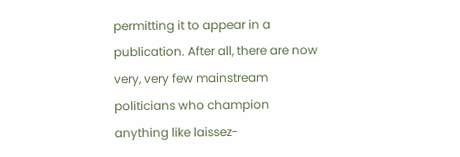permitting it to appear in a publication. After all, there are now very, very few mainstream politicians who champion anything like laissez-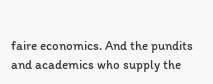faire economics. And the pundits and academics who supply the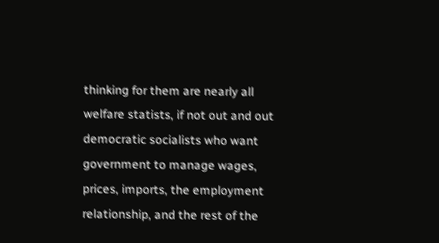thinking for them are nearly all welfare statists, if not out and out democratic socialists who want government to manage wages, prices, imports, the employment relationship, and the rest of the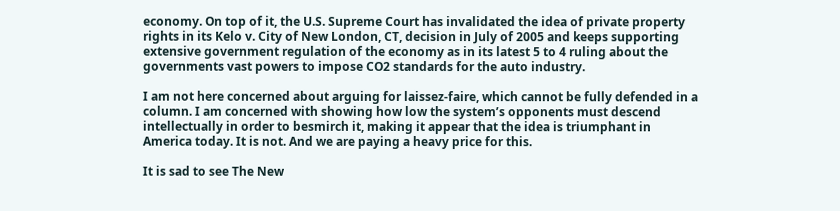economy. On top of it, the U.S. Supreme Court has invalidated the idea of private property rights in its Kelo v. City of New London, CT, decision in July of 2005 and keeps supporting extensive government regulation of the economy as in its latest 5 to 4 ruling about the governments vast powers to impose CO2 standards for the auto industry.

I am not here concerned about arguing for laissez-faire, which cannot be fully defended in a column. I am concerned with showing how low the system’s opponents must descend intellectually in order to besmirch it, making it appear that the idea is triumphant in America today. It is not. And we are paying a heavy price for this.

It is sad to see The New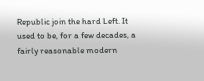Republic join the hard Left. It used to be, for a few decades, a fairly reasonable modern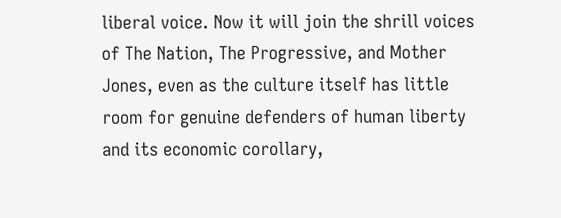liberal voice. Now it will join the shrill voices of The Nation, The Progressive, and Mother Jones, even as the culture itself has little room for genuine defenders of human liberty and its economic corollary,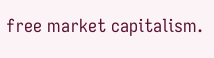free market capitalism.